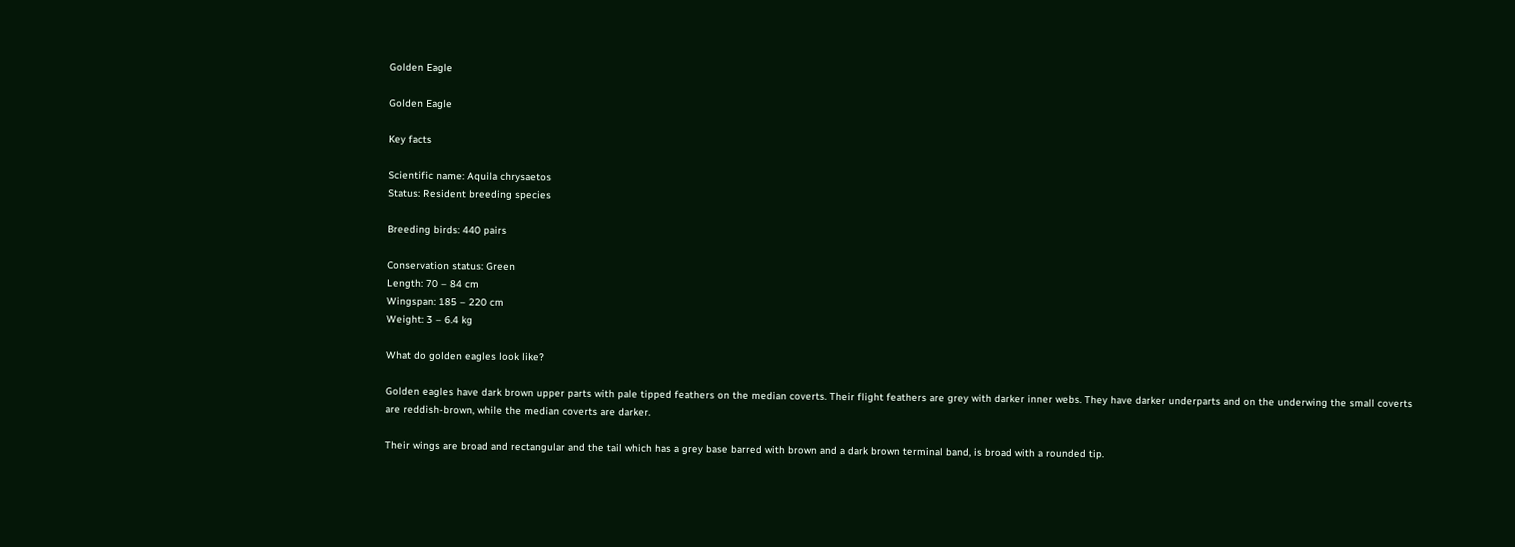Golden Eagle

Golden Eagle

Key facts

Scientific name: Aquila chrysaetos
Status: Resident breeding species

Breeding birds: 440 pairs

Conservation status: Green
Length: 70 – 84 cm
Wingspan: 185 – 220 cm
Weight: 3 – 6.4 kg

What do golden eagles look like?

Golden eagles have dark brown upper parts with pale tipped feathers on the median coverts. Their flight feathers are grey with darker inner webs. They have darker underparts and on the underwing the small coverts are reddish-brown, while the median coverts are darker.

Their wings are broad and rectangular and the tail which has a grey base barred with brown and a dark brown terminal band, is broad with a rounded tip.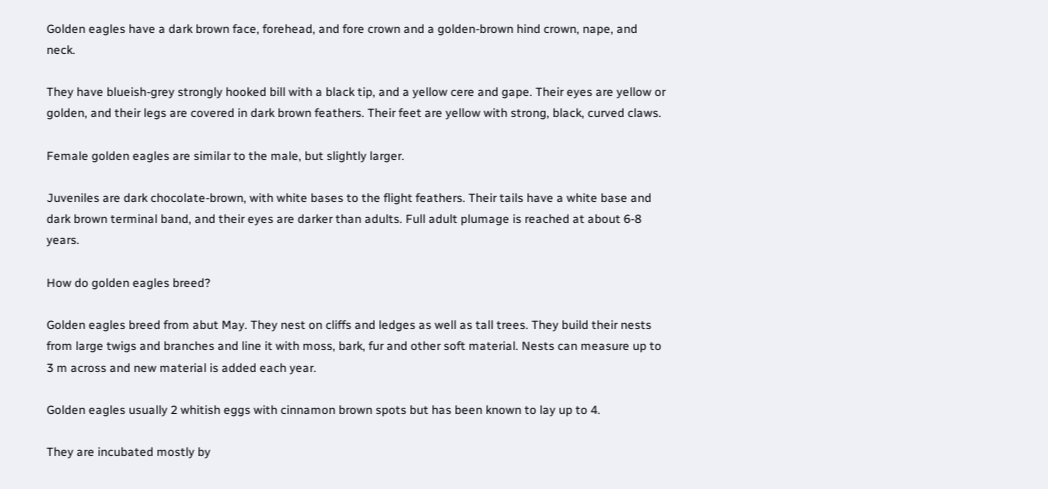Golden eagles have a dark brown face, forehead, and fore crown and a golden-brown hind crown, nape, and neck.

They have blueish-grey strongly hooked bill with a black tip, and a yellow cere and gape. Their eyes are yellow or golden, and their legs are covered in dark brown feathers. Their feet are yellow with strong, black, curved claws.

Female golden eagles are similar to the male, but slightly larger.

Juveniles are dark chocolate-brown, with white bases to the flight feathers. Their tails have a white base and dark brown terminal band, and their eyes are darker than adults. Full adult plumage is reached at about 6-8 years.

How do golden eagles breed?

Golden eagles breed from abut May. They nest on cliffs and ledges as well as tall trees. They build their nests from large twigs and branches and line it with moss, bark, fur and other soft material. Nests can measure up to 3 m across and new material is added each year.

Golden eagles usually 2 whitish eggs with cinnamon brown spots but has been known to lay up to 4.

They are incubated mostly by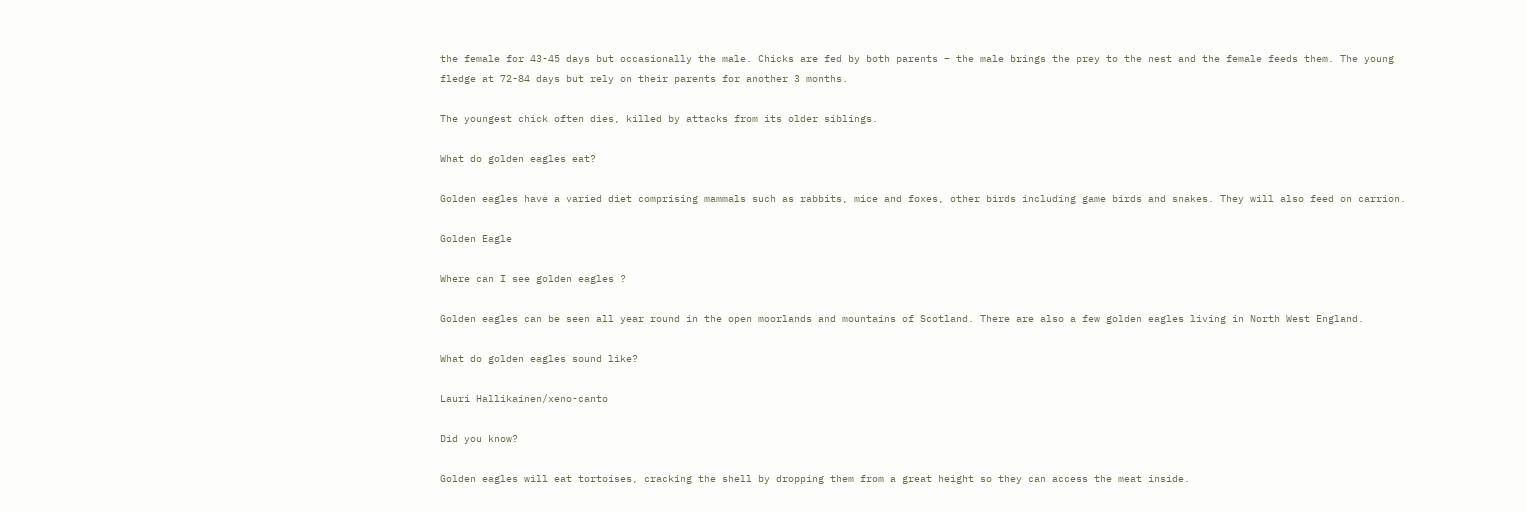the female for 43-45 days but occasionally the male. Chicks are fed by both parents – the male brings the prey to the nest and the female feeds them. The young fledge at 72-84 days but rely on their parents for another 3 months.

The youngest chick often dies, killed by attacks from its older siblings.

What do golden eagles eat?

Golden eagles have a varied diet comprising mammals such as rabbits, mice and foxes, other birds including game birds and snakes. They will also feed on carrion.

Golden Eagle

Where can I see golden eagles ?

Golden eagles can be seen all year round in the open moorlands and mountains of Scotland. There are also a few golden eagles living in North West England.

What do golden eagles sound like?

Lauri Hallikainen/xeno-canto

Did you know?

Golden eagles will eat tortoises, cracking the shell by dropping them from a great height so they can access the meat inside.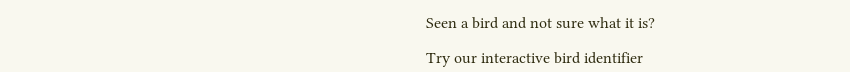Seen a bird and not sure what it is?

Try our interactive bird identifier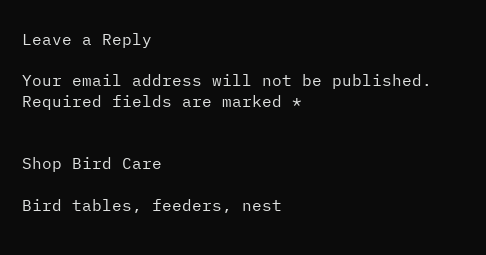Leave a Reply

Your email address will not be published. Required fields are marked *


Shop Bird Care

Bird tables, feeders, nest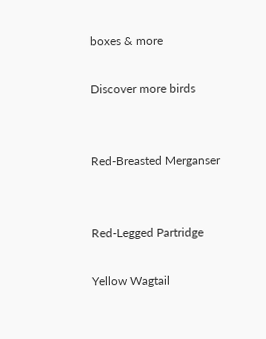boxes & more

Discover more birds


Red-Breasted Merganser


Red-Legged Partridge

Yellow Wagtail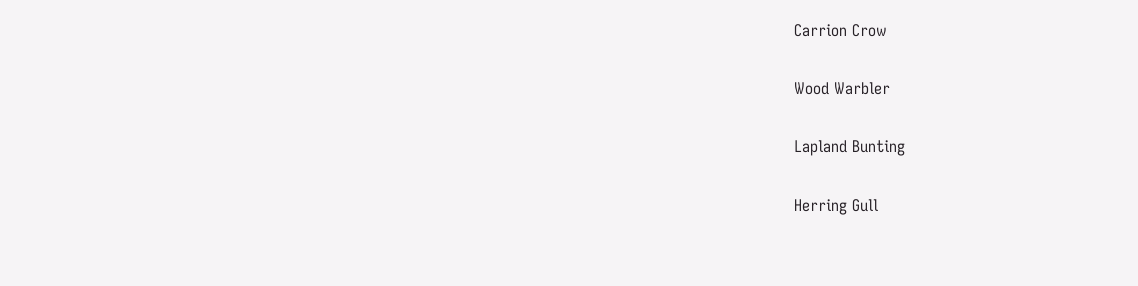Carrion Crow

Wood Warbler

Lapland Bunting

Herring Gull